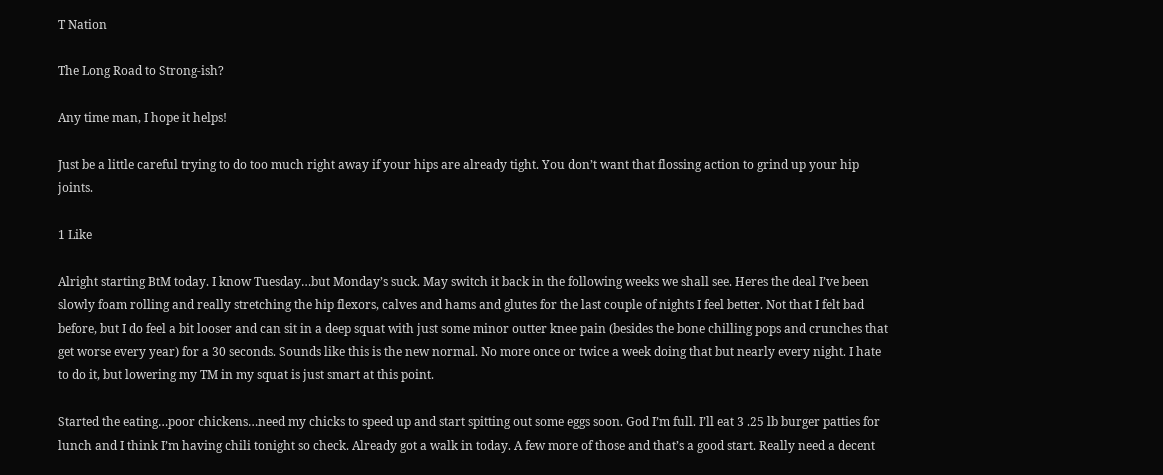T Nation

The Long Road to Strong-ish?

Any time man, I hope it helps!

Just be a little careful trying to do too much right away if your hips are already tight. You don’t want that flossing action to grind up your hip joints.

1 Like

Alright starting BtM today. I know Tuesday…but Monday’s suck. May switch it back in the following weeks we shall see. Heres the deal I’ve been slowly foam rolling and really stretching the hip flexors, calves and hams and glutes for the last couple of nights I feel better. Not that I felt bad before, but I do feel a bit looser and can sit in a deep squat with just some minor outter knee pain (besides the bone chilling pops and crunches that get worse every year) for a 30 seconds. Sounds like this is the new normal. No more once or twice a week doing that but nearly every night. I hate to do it, but lowering my TM in my squat is just smart at this point.

Started the eating…poor chickens…need my chicks to speed up and start spitting out some eggs soon. God I’m full. I’ll eat 3 .25 lb burger patties for lunch and I think I’m having chili tonight so check. Already got a walk in today. A few more of those and that’s a good start. Really need a decent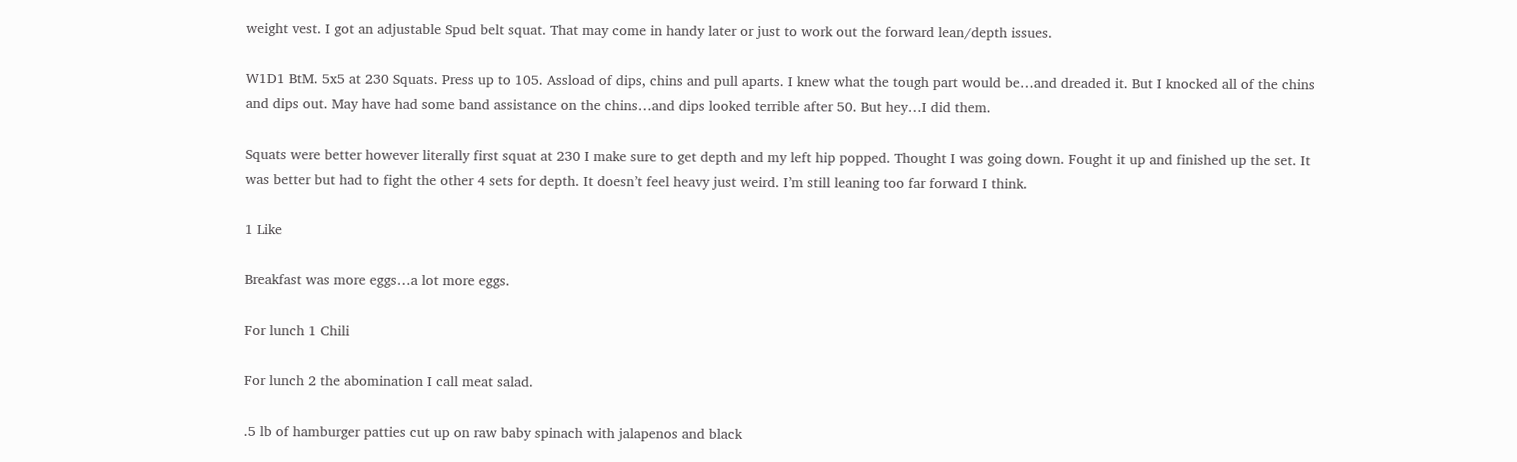weight vest. I got an adjustable Spud belt squat. That may come in handy later or just to work out the forward lean/depth issues.

W1D1 BtM. 5x5 at 230 Squats. Press up to 105. Assload of dips, chins and pull aparts. I knew what the tough part would be…and dreaded it. But I knocked all of the chins and dips out. May have had some band assistance on the chins…and dips looked terrible after 50. But hey…I did them.

Squats were better however literally first squat at 230 I make sure to get depth and my left hip popped. Thought I was going down. Fought it up and finished up the set. It was better but had to fight the other 4 sets for depth. It doesn’t feel heavy just weird. I’m still leaning too far forward I think.

1 Like

Breakfast was more eggs…a lot more eggs.

For lunch 1 Chili

For lunch 2 the abomination I call meat salad.

.5 lb of hamburger patties cut up on raw baby spinach with jalapenos and black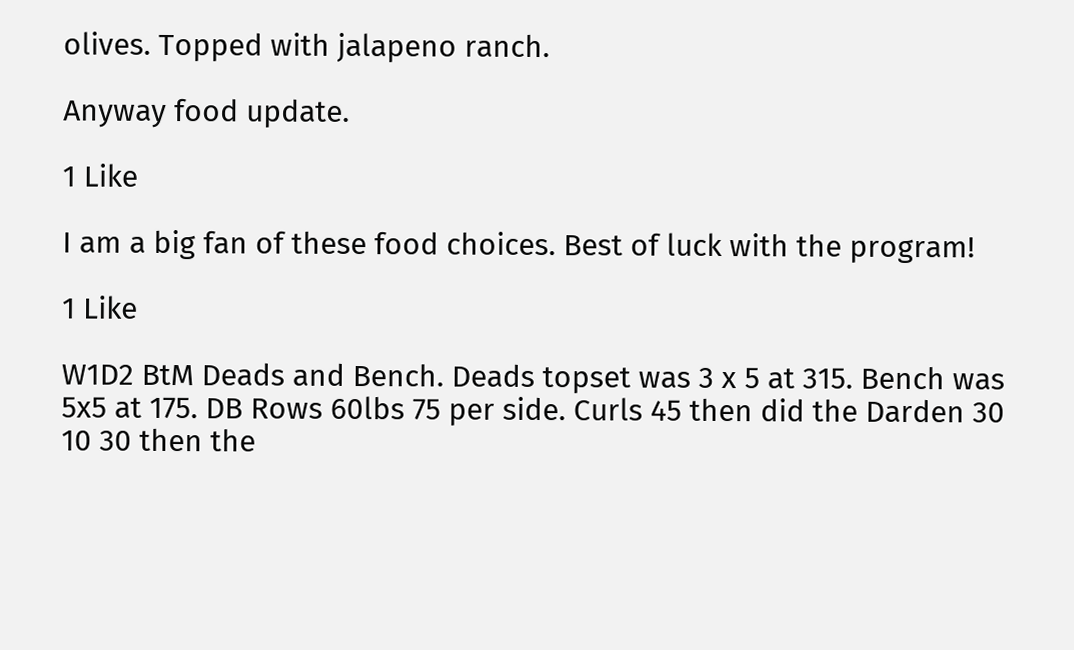olives. Topped with jalapeno ranch.

Anyway food update.

1 Like

I am a big fan of these food choices. Best of luck with the program!

1 Like

W1D2 BtM Deads and Bench. Deads topset was 3 x 5 at 315. Bench was 5x5 at 175. DB Rows 60lbs 75 per side. Curls 45 then did the Darden 30 10 30 then the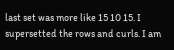last set was more like 15 10 15. I supersetted the rows and curls. I am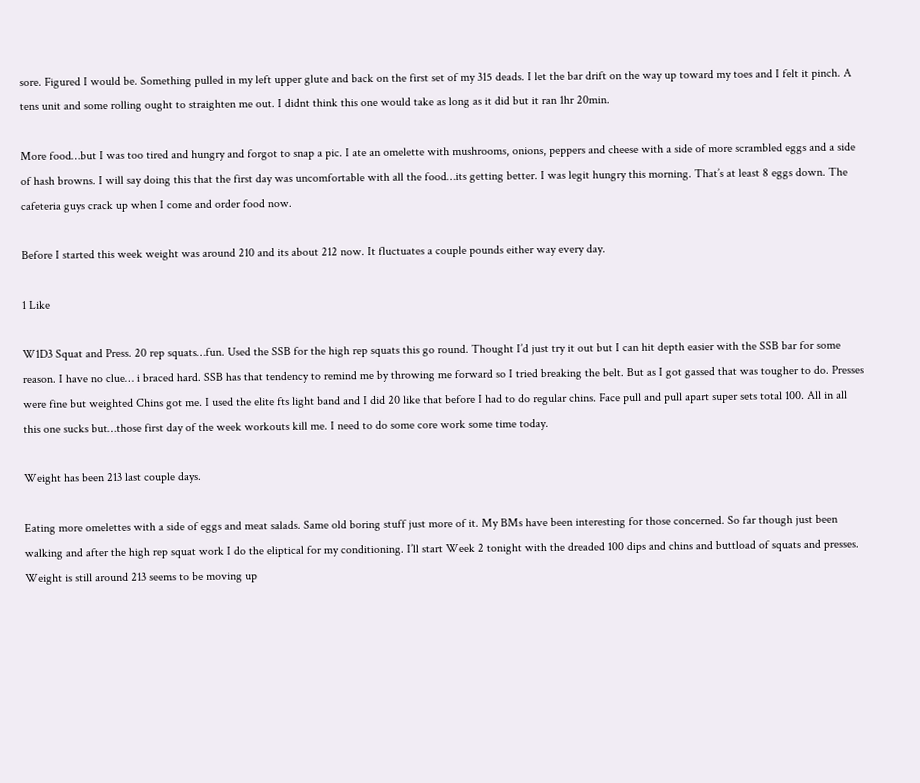sore. Figured I would be. Something pulled in my left upper glute and back on the first set of my 315 deads. I let the bar drift on the way up toward my toes and I felt it pinch. A tens unit and some rolling ought to straighten me out. I didnt think this one would take as long as it did but it ran 1hr 20min.

More food…but I was too tired and hungry and forgot to snap a pic. I ate an omelette with mushrooms, onions, peppers and cheese with a side of more scrambled eggs and a side of hash browns. I will say doing this that the first day was uncomfortable with all the food…its getting better. I was legit hungry this morning. That’s at least 8 eggs down. The cafeteria guys crack up when I come and order food now.

Before I started this week weight was around 210 and its about 212 now. It fluctuates a couple pounds either way every day.

1 Like

W1D3 Squat and Press. 20 rep squats…fun. Used the SSB for the high rep squats this go round. Thought I’d just try it out but I can hit depth easier with the SSB bar for some reason. I have no clue… i braced hard. SSB has that tendency to remind me by throwing me forward so I tried breaking the belt. But as I got gassed that was tougher to do. Presses were fine but weighted Chins got me. I used the elite fts light band and I did 20 like that before I had to do regular chins. Face pull and pull apart super sets total 100. All in all this one sucks but…those first day of the week workouts kill me. I need to do some core work some time today.

Weight has been 213 last couple days.

Eating more omelettes with a side of eggs and meat salads. Same old boring stuff just more of it. My BMs have been interesting for those concerned. So far though just been walking and after the high rep squat work I do the eliptical for my conditioning. I’ll start Week 2 tonight with the dreaded 100 dips and chins and buttload of squats and presses. Weight is still around 213 seems to be moving up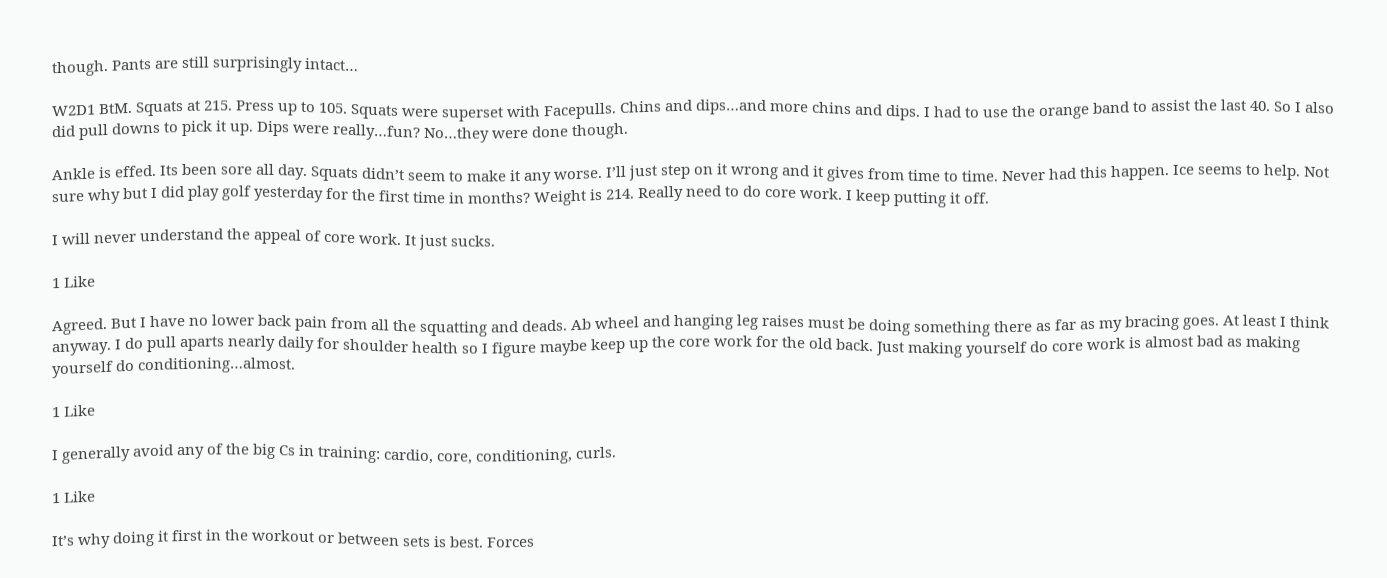though. Pants are still surprisingly intact…

W2D1 BtM. Squats at 215. Press up to 105. Squats were superset with Facepulls. Chins and dips…and more chins and dips. I had to use the orange band to assist the last 40. So I also did pull downs to pick it up. Dips were really…fun? No…they were done though.

Ankle is effed. Its been sore all day. Squats didn’t seem to make it any worse. I’ll just step on it wrong and it gives from time to time. Never had this happen. Ice seems to help. Not sure why but I did play golf yesterday for the first time in months? Weight is 214. Really need to do core work. I keep putting it off.

I will never understand the appeal of core work. It just sucks.

1 Like

Agreed. But I have no lower back pain from all the squatting and deads. Ab wheel and hanging leg raises must be doing something there as far as my bracing goes. At least I think anyway. I do pull aparts nearly daily for shoulder health so I figure maybe keep up the core work for the old back. Just making yourself do core work is almost bad as making yourself do conditioning…almost.

1 Like

I generally avoid any of the big Cs in training: cardio, core, conditioning, curls.

1 Like

It’s why doing it first in the workout or between sets is best. Forces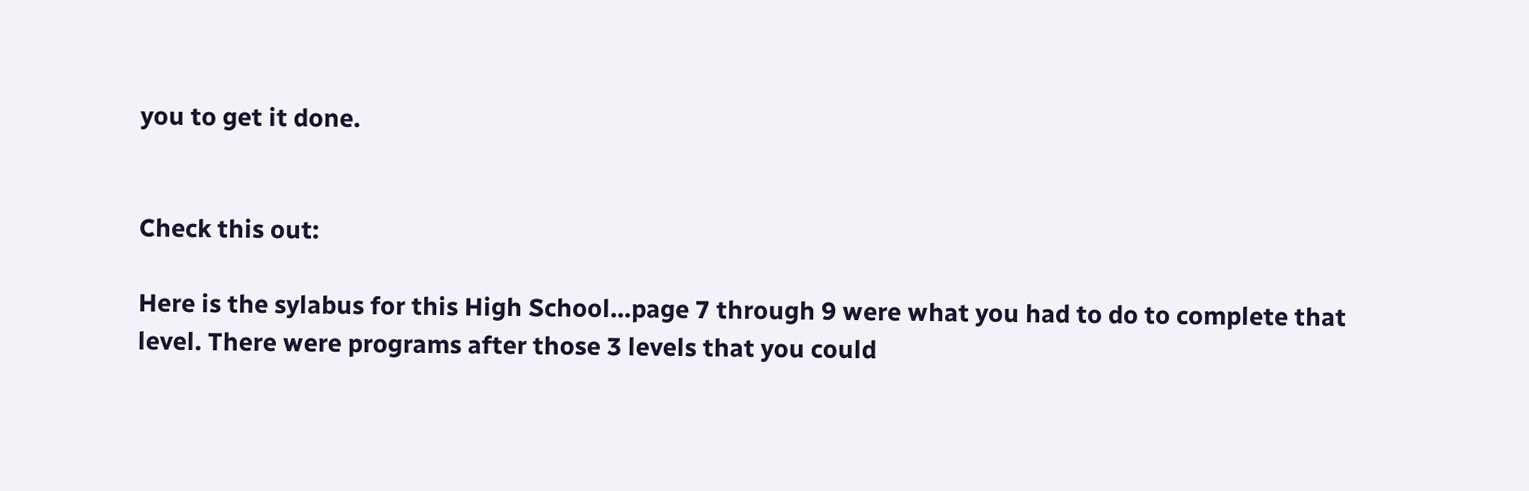you to get it done.


Check this out:

Here is the sylabus for this High School…page 7 through 9 were what you had to do to complete that level. There were programs after those 3 levels that you could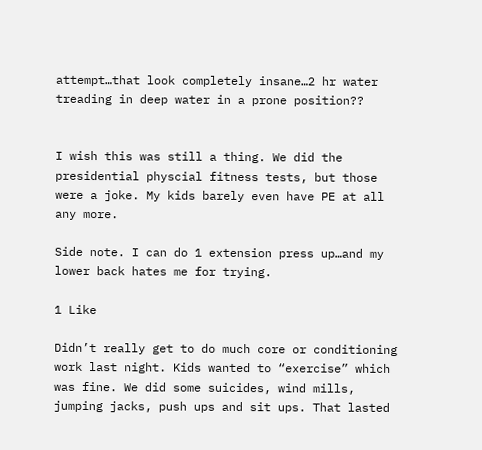attempt…that look completely insane…2 hr water treading in deep water in a prone position??


I wish this was still a thing. We did the presidential physcial fitness tests, but those were a joke. My kids barely even have PE at all any more.

Side note. I can do 1 extension press up…and my lower back hates me for trying.

1 Like

Didn’t really get to do much core or conditioning work last night. Kids wanted to “exercise” which was fine. We did some suicides, wind mills, jumping jacks, push ups and sit ups. That lasted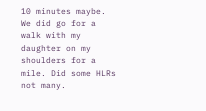10 minutes maybe. We did go for a walk with my daughter on my shoulders for a mile. Did some HLRs not many.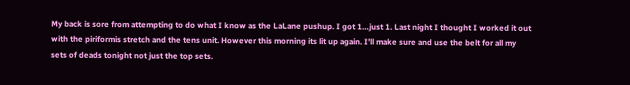My back is sore from attempting to do what I know as the LaLane pushup. I got 1…just 1. Last night I thought I worked it out with the piriformis stretch and the tens unit. However this morning its lit up again. I’ll make sure and use the belt for all my sets of deads tonight not just the top sets.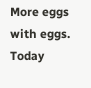More eggs with eggs. Today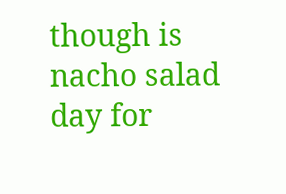though is nacho salad day for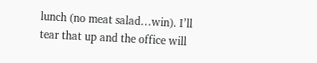lunch (no meat salad…win). I’ll tear that up and the office will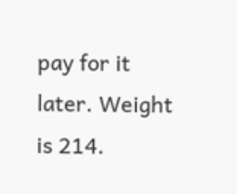pay for it later. Weight is 214.